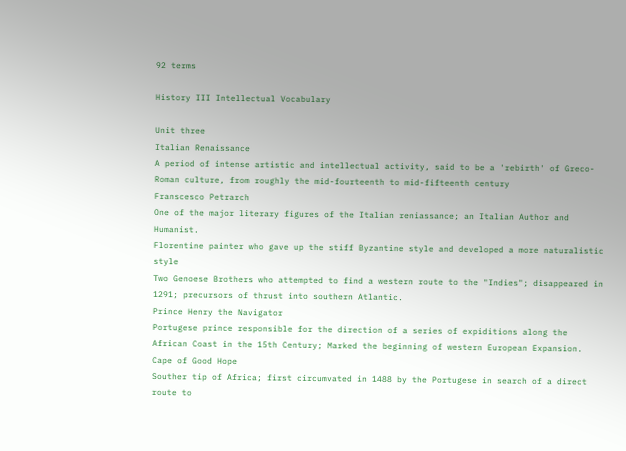92 terms

History III Intellectual Vocabulary

Unit three
Italian Renaissance
A period of intense artistic and intellectual activity, said to be a 'rebirth' of Greco-Roman culture, from roughly the mid-fourteenth to mid-fifteenth century
Franscesco Petrarch
One of the major literary figures of the Italian reniassance; an Italian Author and Humanist.
Florentine painter who gave up the stiff Byzantine style and developed a more naturalistic style
Two Genoese Brothers who attempted to find a western route to the "Indies"; disappeared in 1291; precursors of thrust into southern Atlantic.
Prince Henry the Navigator
Portugese prince responsible for the direction of a series of expiditions along the African Coast in the 15th Century; Marked the beginning of western European Expansion.
Cape of Good Hope
Souther tip of Africa; first circumvated in 1488 by the Portugese in search of a direct route to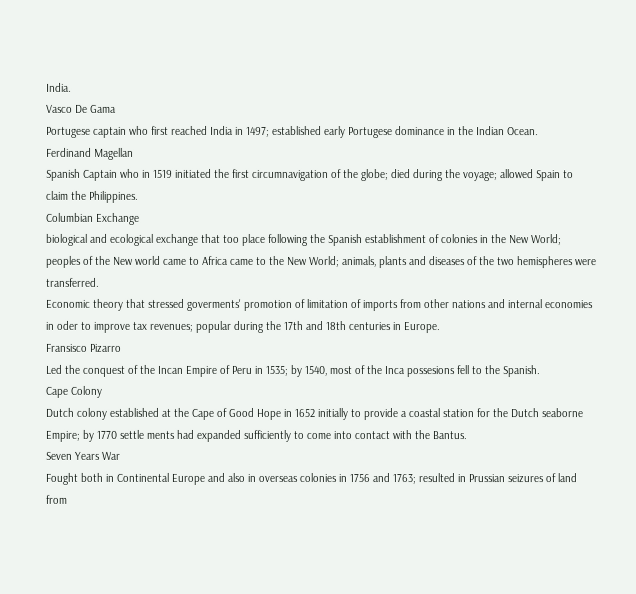India.
Vasco De Gama
Portugese captain who first reached India in 1497; established early Portugese dominance in the Indian Ocean.
Ferdinand Magellan
Spanish Captain who in 1519 initiated the first circumnavigation of the globe; died during the voyage; allowed Spain to claim the Philippines.
Columbian Exchange
biological and ecological exchange that too place following the Spanish establishment of colonies in the New World; peoples of the New world came to Africa came to the New World; animals, plants and diseases of the two hemispheres were transferred.
Economic theory that stressed goverments' promotion of limitation of imports from other nations and internal economies in oder to improve tax revenues; popular during the 17th and 18th centuries in Europe.
Fransisco Pizarro
Led the conquest of the Incan Empire of Peru in 1535; by 1540, most of the Inca possesions fell to the Spanish.
Cape Colony
Dutch colony established at the Cape of Good Hope in 1652 initially to provide a coastal station for the Dutch seaborne Empire; by 1770 settle ments had expanded sufficiently to come into contact with the Bantus.
Seven Years War
Fought both in Continental Europe and also in overseas colonies in 1756 and 1763; resulted in Prussian seizures of land from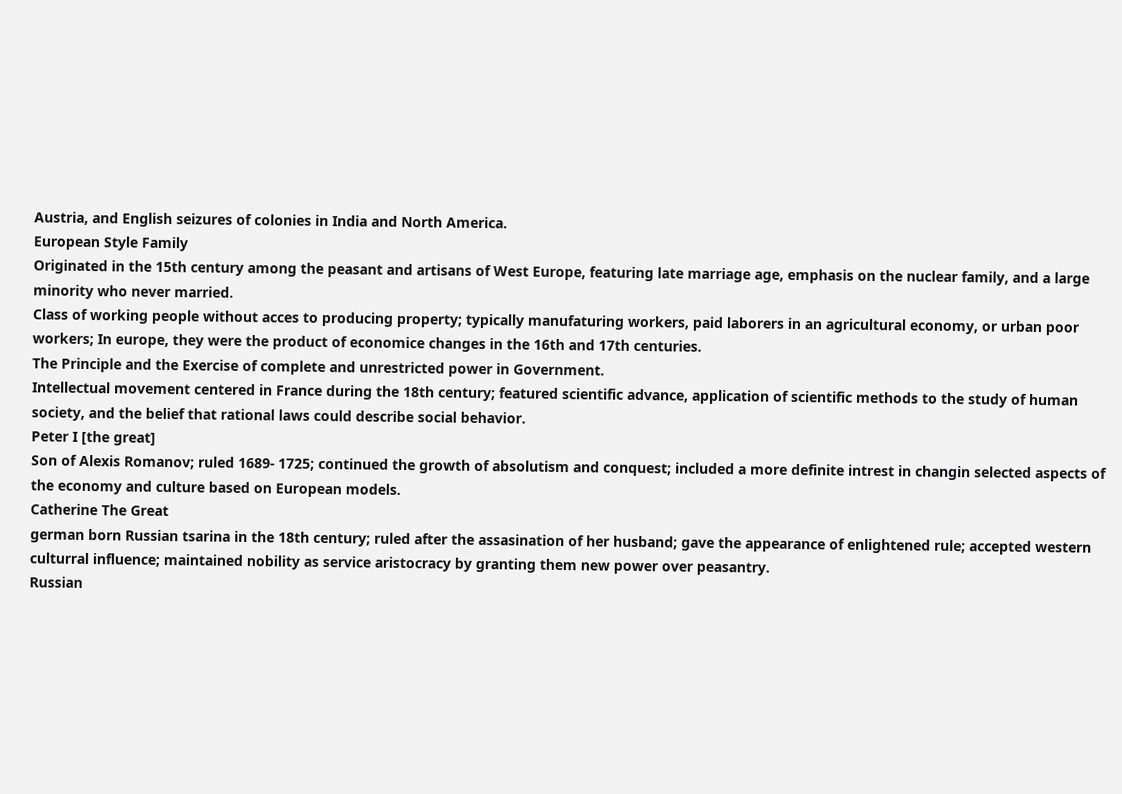Austria, and English seizures of colonies in India and North America.
European Style Family
Originated in the 15th century among the peasant and artisans of West Europe, featuring late marriage age, emphasis on the nuclear family, and a large minority who never married.
Class of working people without acces to producing property; typically manufaturing workers, paid laborers in an agricultural economy, or urban poor workers; In europe, they were the product of economice changes in the 16th and 17th centuries.
The Principle and the Exercise of complete and unrestricted power in Government.
Intellectual movement centered in France during the 18th century; featured scientific advance, application of scientific methods to the study of human society, and the belief that rational laws could describe social behavior.
Peter I [the great]
Son of Alexis Romanov; ruled 1689- 1725; continued the growth of absolutism and conquest; included a more definite intrest in changin selected aspects of the economy and culture based on European models.
Catherine The Great
german born Russian tsarina in the 18th century; ruled after the assasination of her husband; gave the appearance of enlightened rule; accepted western culturral influence; maintained nobility as service aristocracy by granting them new power over peasantry.
Russian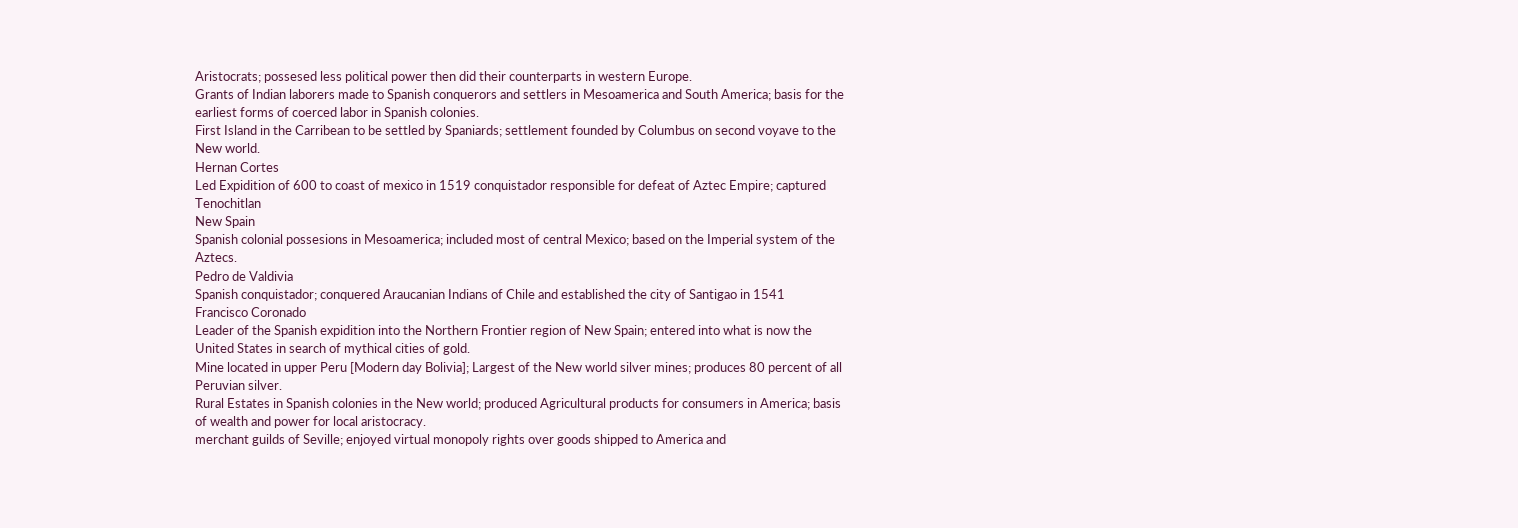Aristocrats; possesed less political power then did their counterparts in western Europe.
Grants of Indian laborers made to Spanish conquerors and settlers in Mesoamerica and South America; basis for the earliest forms of coerced labor in Spanish colonies.
First Island in the Carribean to be settled by Spaniards; settlement founded by Columbus on second voyave to the New world.
Hernan Cortes
Led Expidition of 600 to coast of mexico in 1519 conquistador responsible for defeat of Aztec Empire; captured Tenochitlan
New Spain
Spanish colonial possesions in Mesoamerica; included most of central Mexico; based on the Imperial system of the Aztecs.
Pedro de Valdivia
Spanish conquistador; conquered Araucanian Indians of Chile and established the city of Santigao in 1541
Francisco Coronado
Leader of the Spanish expidition into the Northern Frontier region of New Spain; entered into what is now the United States in search of mythical cities of gold.
Mine located in upper Peru [Modern day Bolivia]; Largest of the New world silver mines; produces 80 percent of all Peruvian silver.
Rural Estates in Spanish colonies in the New world; produced Agricultural products for consumers in America; basis of wealth and power for local aristocracy.
merchant guilds of Seville; enjoyed virtual monopoly rights over goods shipped to America and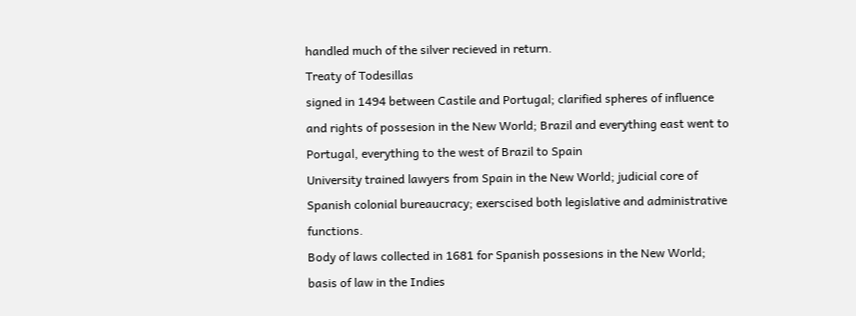handled much of the silver recieved in return.
Treaty of Todesillas
signed in 1494 between Castile and Portugal; clarified spheres of influence and rights of possesion in the New World; Brazil and everything east went to Portugal, everything to the west of Brazil to Spain
University trained lawyers from Spain in the New World; judicial core of Spanish colonial bureaucracy; exerscised both legislative and administrative functions.
Body of laws collected in 1681 for Spanish possesions in the New World; basis of law in the Indies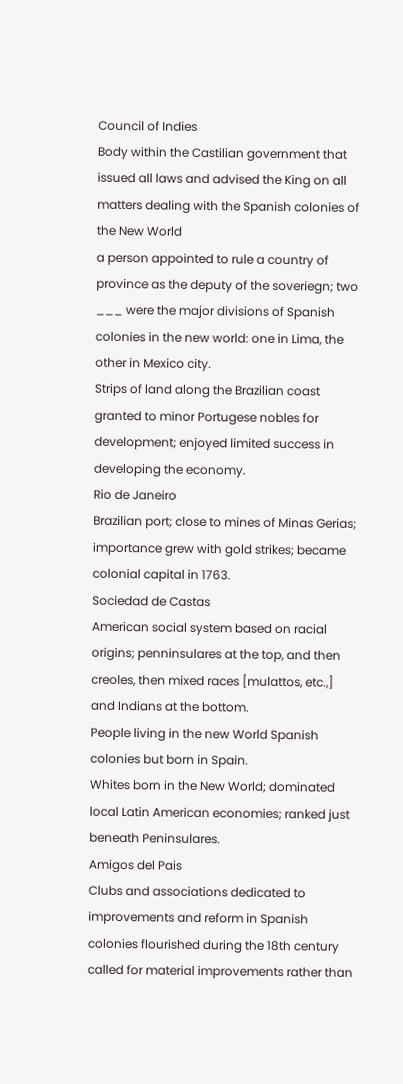Council of Indies
Body within the Castilian government that issued all laws and advised the King on all matters dealing with the Spanish colonies of the New World
a person appointed to rule a country of province as the deputy of the soveriegn; two ___ were the major divisions of Spanish colonies in the new world: one in Lima, the other in Mexico city.
Strips of land along the Brazilian coast granted to minor Portugese nobles for development; enjoyed limited success in developing the economy.
Rio de Janeiro
Brazilian port; close to mines of Minas Gerias; importance grew with gold strikes; became colonial capital in 1763.
Sociedad de Castas
American social system based on racial origins; penninsulares at the top, and then creoles, then mixed races [mulattos, etc.,] and Indians at the bottom.
People living in the new World Spanish colonies but born in Spain.
Whites born in the New World; dominated local Latin American economies; ranked just beneath Peninsulares.
Amigos del Pais
Clubs and associations dedicated to improvements and reform in Spanish colonies flourished during the 18th century called for material improvements rather than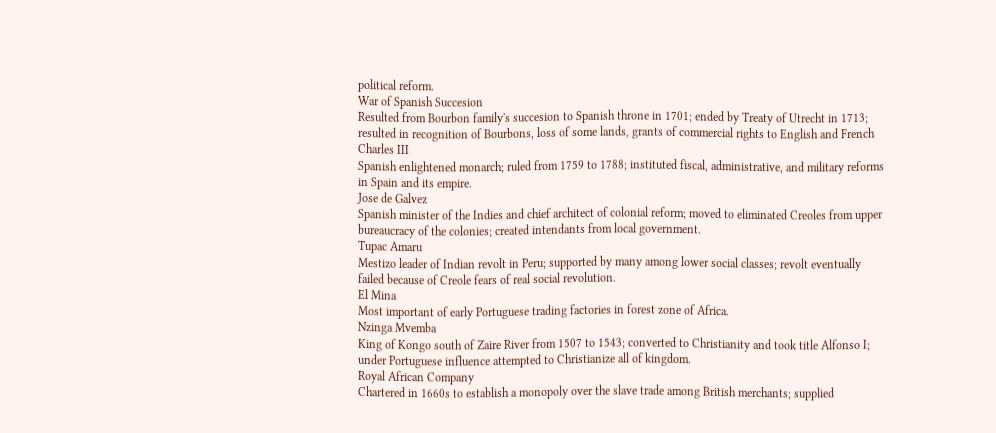political reform.
War of Spanish Succesion
Resulted from Bourbon family's succesion to Spanish throne in 1701; ended by Treaty of Utrecht in 1713; resulted in recognition of Bourbons, loss of some lands, grants of commercial rights to English and French
Charles III
Spanish enlightened monarch; ruled from 1759 to 1788; instituted fiscal, administrative, and military reforms in Spain and its empire.
Jose de Galvez
Spanish minister of the Indies and chief architect of colonial reform; moved to eliminated Creoles from upper bureaucracy of the colonies; created intendants from local government.
Tupac Amaru
Mestizo leader of Indian revolt in Peru; supported by many among lower social classes; revolt eventually failed because of Creole fears of real social revolution.
El Mina
Most important of early Portuguese trading factories in forest zone of Africa.
Nzinga Mvemba
King of Kongo south of Zaire River from 1507 to 1543; converted to Christianity and took title Alfonso I; under Portuguese influence attempted to Christianize all of kingdom.
Royal African Company
Chartered in 1660s to establish a monopoly over the slave trade among British merchants; supplied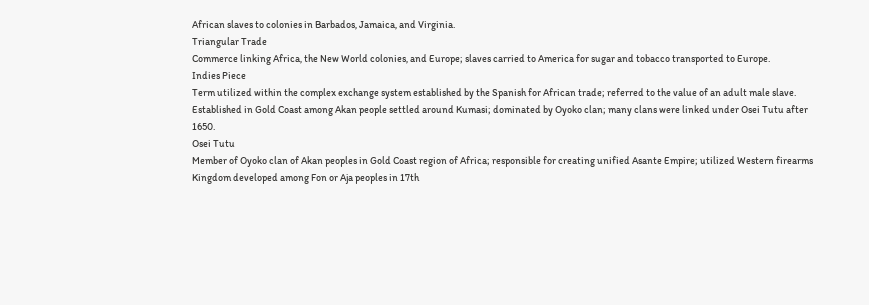African slaves to colonies in Barbados, Jamaica, and Virginia.
Triangular Trade
Commerce linking Africa, the New World colonies, and Europe; slaves carried to America for sugar and tobacco transported to Europe.
Indies Piece
Term utilized within the complex exchange system established by the Spanish for African trade; referred to the value of an adult male slave.
Established in Gold Coast among Akan people settled around Kumasi; dominated by Oyoko clan; many clans were linked under Osei Tutu after 1650.
Osei Tutu
Member of Oyoko clan of Akan peoples in Gold Coast region of Africa; responsible for creating unified Asante Empire; utilized Western firearms
Kingdom developed among Fon or Aja peoples in 17th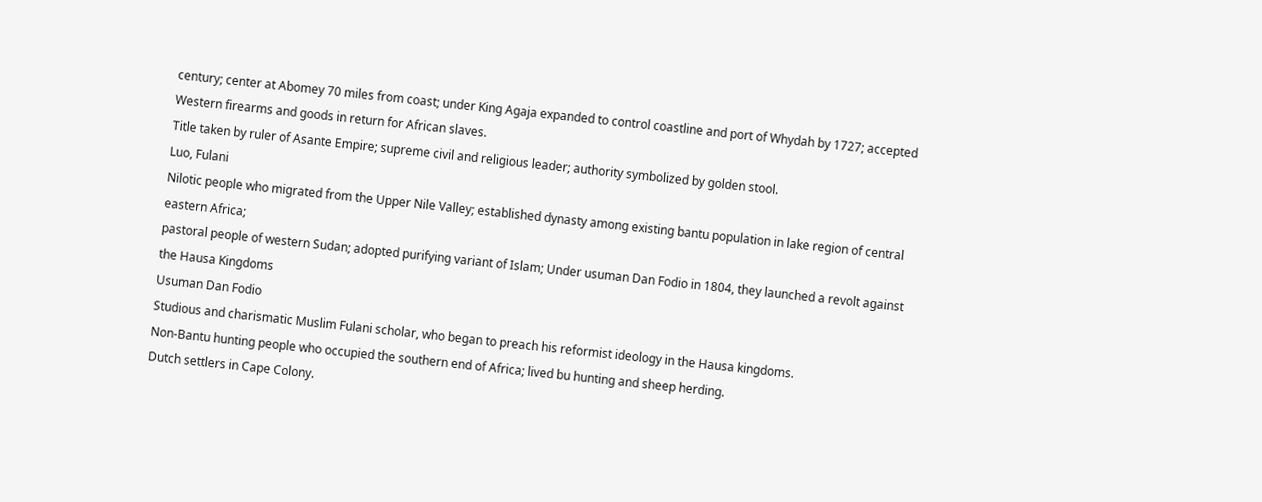century; center at Abomey 70 miles from coast; under King Agaja expanded to control coastline and port of Whydah by 1727; accepted Western firearms and goods in return for African slaves.
Title taken by ruler of Asante Empire; supreme civil and religious leader; authority symbolized by golden stool.
Luo, Fulani
Nilotic people who migrated from the Upper Nile Valley; established dynasty among existing bantu population in lake region of central eastern Africa;
pastoral people of western Sudan; adopted purifying variant of Islam; Under usuman Dan Fodio in 1804, they launched a revolt against the Hausa Kingdoms
Usuman Dan Fodio
Studious and charismatic Muslim Fulani scholar, who began to preach his reformist ideology in the Hausa kingdoms.
Non-Bantu hunting people who occupied the southern end of Africa; lived bu hunting and sheep herding.
Dutch settlers in Cape Colony.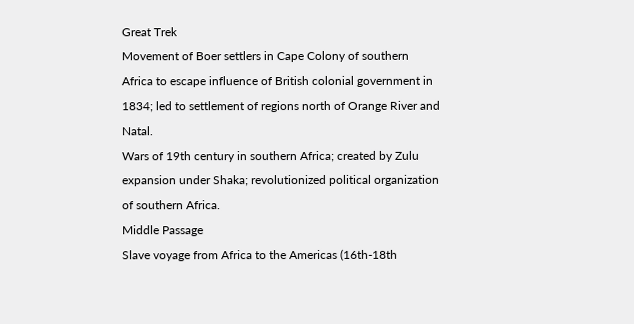Great Trek
Movement of Boer settlers in Cape Colony of southern Africa to escape influence of British colonial government in 1834; led to settlement of regions north of Orange River and Natal.
Wars of 19th century in southern Africa; created by Zulu expansion under Shaka; revolutionized political organization of southern Africa.
Middle Passage
Slave voyage from Africa to the Americas (16th-18th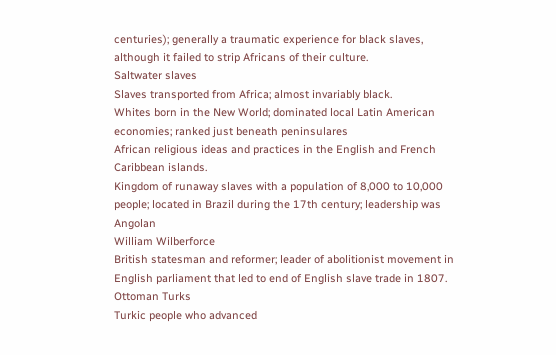centuries); generally a traumatic experience for black slaves, although it failed to strip Africans of their culture.
Saltwater slaves
Slaves transported from Africa; almost invariably black.
Whites born in the New World; dominated local Latin American economies; ranked just beneath peninsulares
African religious ideas and practices in the English and French Caribbean islands.
Kingdom of runaway slaves with a population of 8,000 to 10,000 people; located in Brazil during the 17th century; leadership was Angolan
William Wilberforce
British statesman and reformer; leader of abolitionist movement in English parliament that led to end of English slave trade in 1807.
Ottoman Turks
Turkic people who advanced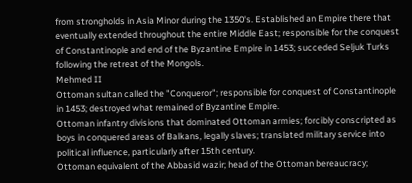from strongholds in Asia Minor during the 1350's. Established an Empire there that eventually extended throughout the entire Middle East; responsible for the conquest of Constantinople and end of the Byzantine Empire in 1453; succeded Seljuk Turks following the retreat of the Mongols.
Mehmed II
Ottoman sultan called the "Conqueror"; responsible for conquest of Constantinople in 1453; destroyed what remained of Byzantine Empire.
Ottoman infantry divisions that dominated Ottoman armies; forcibly conscripted as boys in conquered areas of Balkans, legally slaves; translated military service into political influence, particularly after 15th century.
Ottoman equivalent of the Abbasid wazir; head of the Ottoman bereaucracy;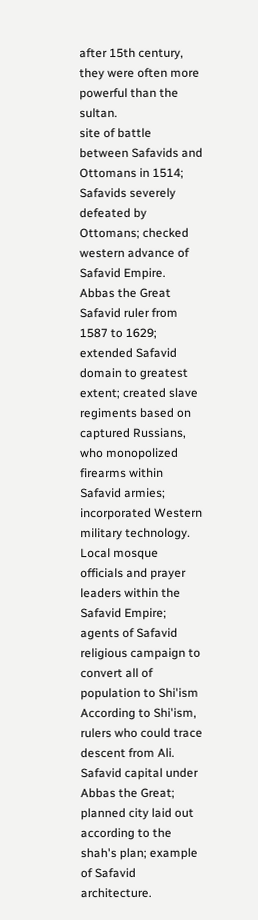after 15th century, they were often more powerful than the sultan.
site of battle between Safavids and Ottomans in 1514; Safavids severely defeated by Ottomans; checked western advance of Safavid Empire.
Abbas the Great
Safavid ruler from 1587 to 1629; extended Safavid domain to greatest extent; created slave regiments based on captured Russians, who monopolized firearms within Safavid armies; incorporated Western military technology.
Local mosque officials and prayer leaders within the Safavid Empire; agents of Safavid religious campaign to convert all of population to Shi'ism
According to Shi'ism, rulers who could trace descent from Ali.
Safavid capital under Abbas the Great; planned city laid out according to the shah's plan; example of Safavid architecture.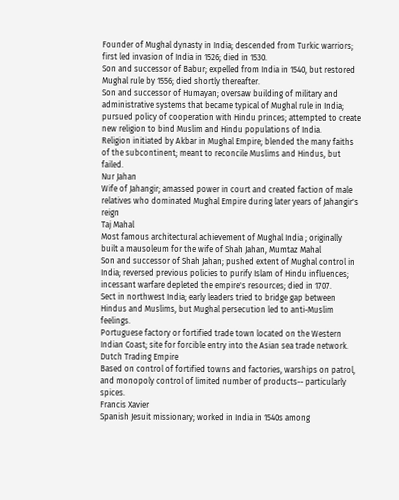Founder of Mughal dynasty in India; descended from Turkic warriors; first led invasion of India in 1526; died in 1530.
Son and successor of Babur; expelled from India in 1540, but restored Mughal rule by 1556; died shortly thereafter.
Son and successor of Humayan; oversaw building of military and administrative systems that became typical of Mughal rule in India; pursued policy of cooperation with Hindu princes; attempted to create new religion to bind Muslim and Hindu populations of India.
Religion initiated by Akbar in Mughal Empire; blended the many faiths of the subcontinent; meant to reconcile Muslims and Hindus, but failed.
Nur Jahan
Wife of Jahangir; amassed power in court and created faction of male relatives who dominated Mughal Empire during later years of Jahangir's reign
Taj Mahal
Most famous architectural achievement of Mughal India ; originally built a mausoleum for the wife of Shah Jahan, Mumtaz Mahal
Son and successor of Shah Jahan; pushed extent of Mughal control in India; reversed previous policies to purify Islam of Hindu influences; incessant warfare depleted the empire's resources; died in 1707.
Sect in northwest India; early leaders tried to bridge gap between Hindus and Muslims, but Mughal persecution led to anti-Muslim feelings.
Portuguese factory or fortified trade town located on the Western Indian Coast; site for forcible entry into the Asian sea trade network.
Dutch Trading Empire
Based on control of fortified towns and factories, warships on patrol, and monopoly control of limited number of products-- particularly spices.
Francis Xavier
Spanish Jesuit missionary; worked in India in 1540s among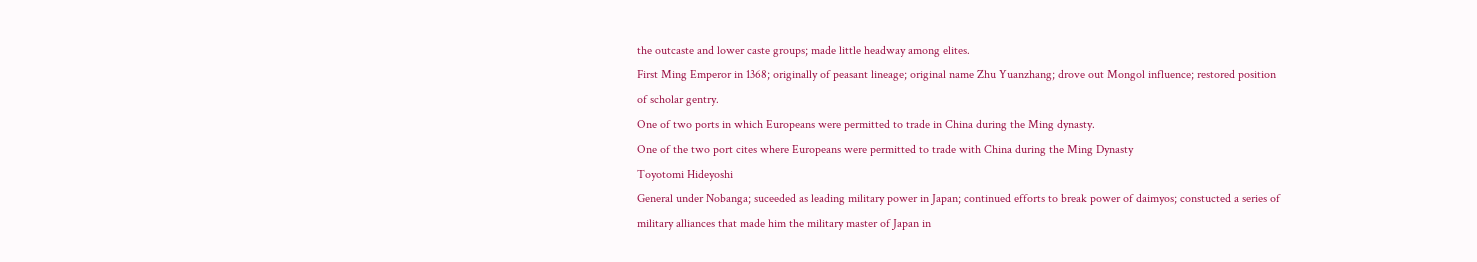the outcaste and lower caste groups; made little headway among elites.
First Ming Emperor in 1368; originally of peasant lineage; original name Zhu Yuanzhang; drove out Mongol influence; restored position of scholar gentry.
One of two ports in which Europeans were permitted to trade in China during the Ming dynasty.
One of the two port cites where Europeans were permitted to trade with China during the Ming Dynasty
Toyotomi Hideyoshi
General under Nobanga; suceeded as leading military power in Japan; continued efforts to break power of daimyos; constucted a series of military alliances that made him the military master of Japan in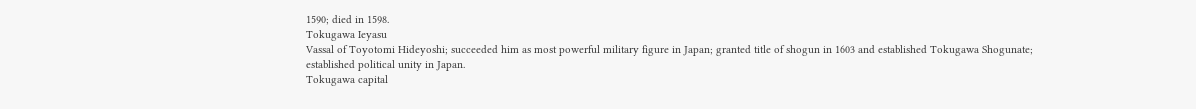1590; died in 1598.
Tokugawa Ieyasu
Vassal of Toyotomi Hideyoshi; succeeded him as most powerful military figure in Japan; granted title of shogun in 1603 and established Tokugawa Shogunate; established political unity in Japan.
Tokugawa capital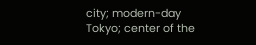city; modern-day Tokyo; center of the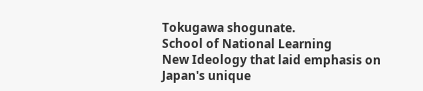Tokugawa shogunate.
School of National Learning
New Ideology that laid emphasis on Japan's unique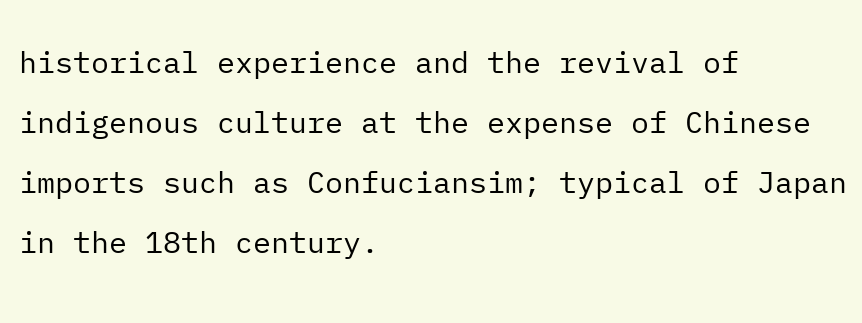historical experience and the revival of indigenous culture at the expense of Chinese imports such as Confuciansim; typical of Japan in the 18th century.